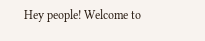Hey people! Welcome to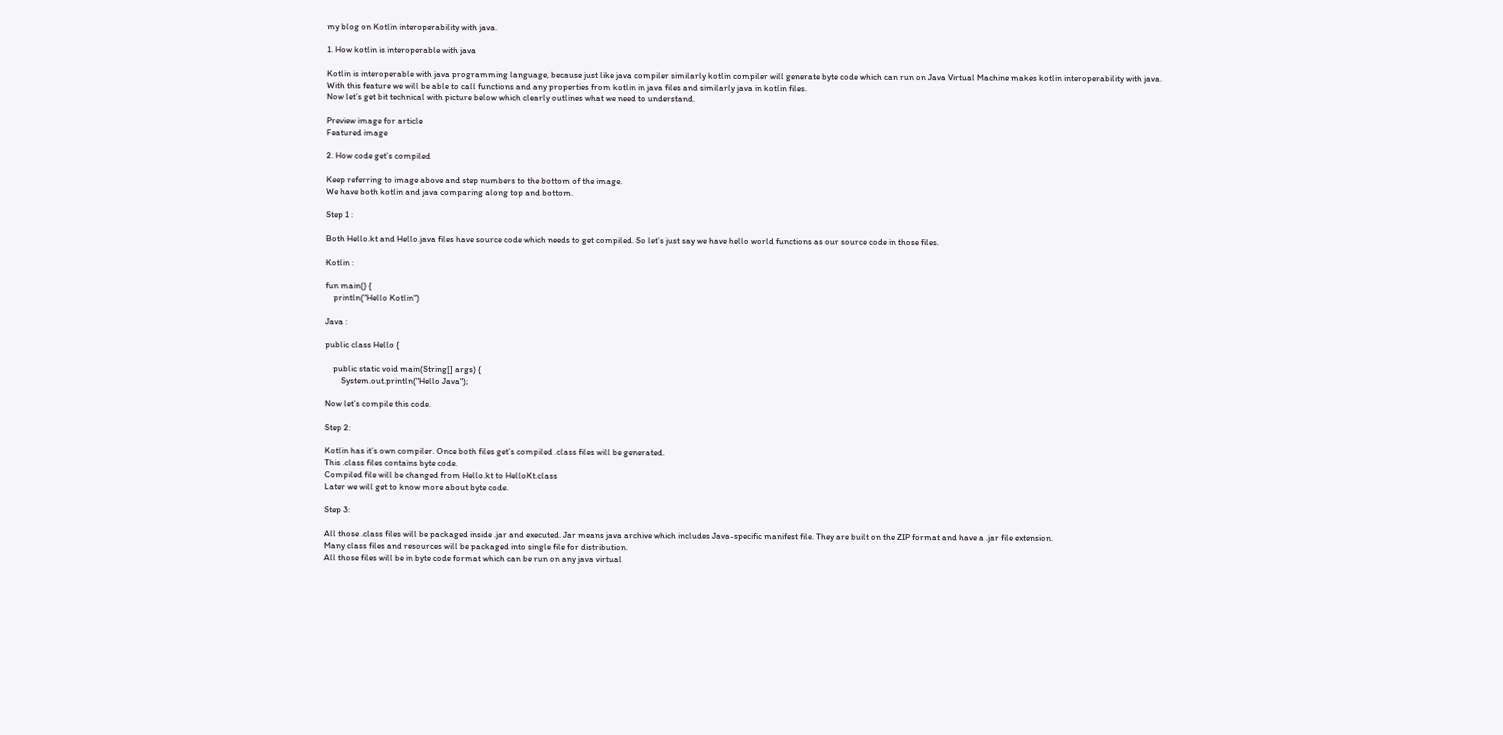my blog on Kotlin interoperability with java.

1. How kotlin is interoperable with java

Kotlin is interoperable with java programming language, because just like java compiler similarly kotlin compiler will generate byte code which can run on Java Virtual Machine makes kotlin interoperability with java.
With this feature we will be able to call functions and any properties from kotlin in java files and similarly java in kotlin files.
Now let’s get bit technical with picture below which clearly outlines what we need to understand.

Preview image for article
Featured image

2. How code get’s compiled

Keep referring to image above and step numbers to the bottom of the image.
We have both kotlin and java comparing along top and bottom.

Step 1 :

Both Hello.kt and Hello.java files have source code which needs to get compiled. So let’s just say we have hello world functions as our source code in those files.

Kotlin :

fun main() {
    println("Hello Kotlin")

Java :

public class Hello {

    public static void main(String[] args) {
        System.out.println("Hello Java");

Now let’s compile this code.

Step 2:

Kotlin has it’s own compiler. Once both files get’s compiled .class files will be generated.
This .class files contains byte code.
Compiled file will be changed from Hello.kt to HelloKt.class
Later we will get to know more about byte code.

Step 3:

All those .class files will be packaged inside .jar and executed. Jar means java archive which includes Java-specific manifest file. They are built on the ZIP format and have a .jar file extension.
Many class files and resources will be packaged into single file for distribution.
All those files will be in byte code format which can be run on any java virtual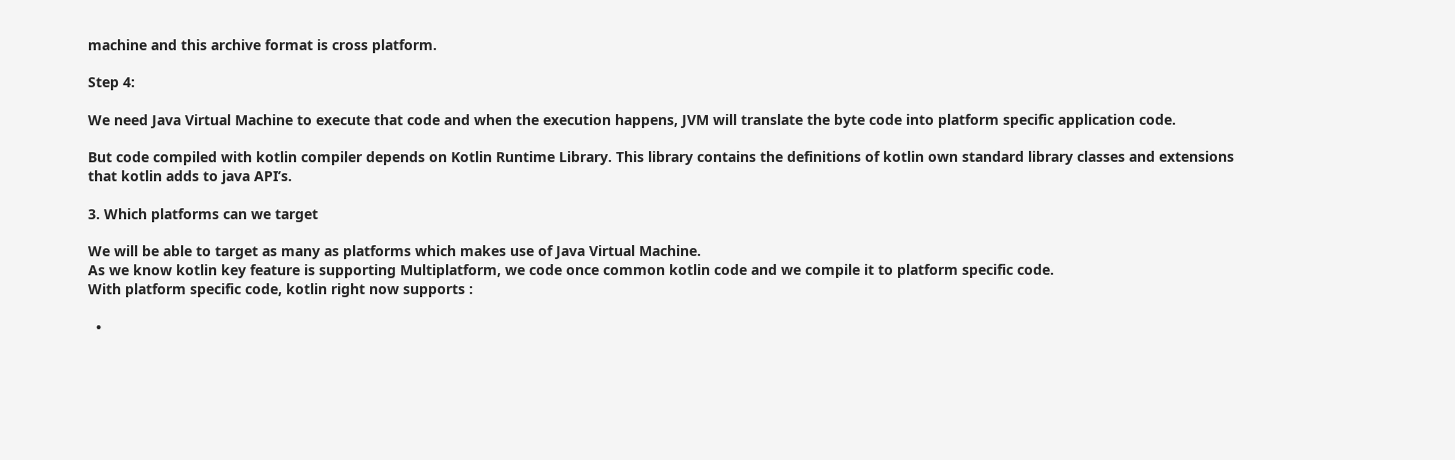machine and this archive format is cross platform.

Step 4:

We need Java Virtual Machine to execute that code and when the execution happens, JVM will translate the byte code into platform specific application code.

But code compiled with kotlin compiler depends on Kotlin Runtime Library. This library contains the definitions of kotlin own standard library classes and extensions that kotlin adds to java API’s.

3. Which platforms can we target

We will be able to target as many as platforms which makes use of Java Virtual Machine.
As we know kotlin key feature is supporting Multiplatform, we code once common kotlin code and we compile it to platform specific code.
With platform specific code, kotlin right now supports :

  •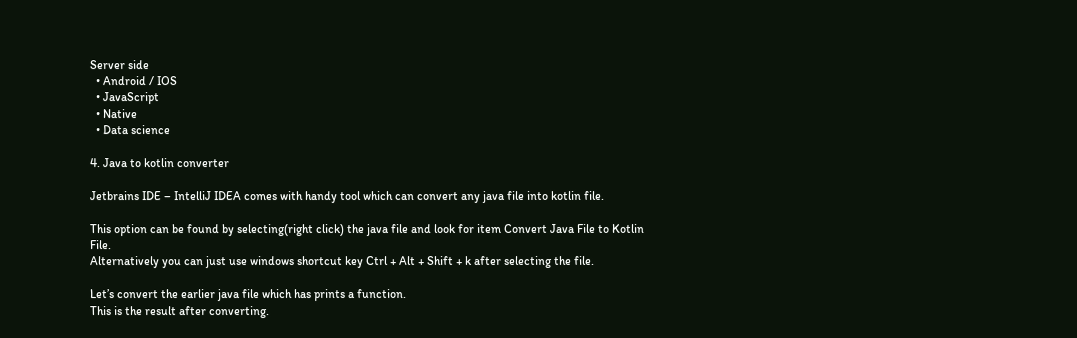Server side
  • Android / IOS
  • JavaScript
  • Native
  • Data science

4. Java to kotlin converter

Jetbrains IDE – IntelliJ IDEA comes with handy tool which can convert any java file into kotlin file.

This option can be found by selecting(right click) the java file and look for item Convert Java File to Kotlin File.
Alternatively you can just use windows shortcut key Ctrl + Alt + Shift + k after selecting the file.

Let’s convert the earlier java file which has prints a function.
This is the result after converting.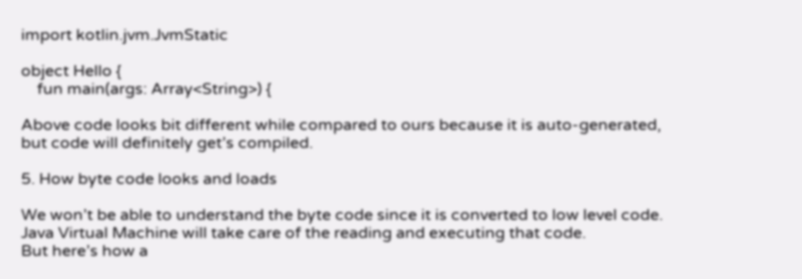import kotlin.jvm.JvmStatic

object Hello {
    fun main(args: Array<String>) {

Above code looks bit different while compared to ours because it is auto-generated, but code will definitely get’s compiled.

5. How byte code looks and loads

We won’t be able to understand the byte code since it is converted to low level code. Java Virtual Machine will take care of the reading and executing that code.
But here’s how a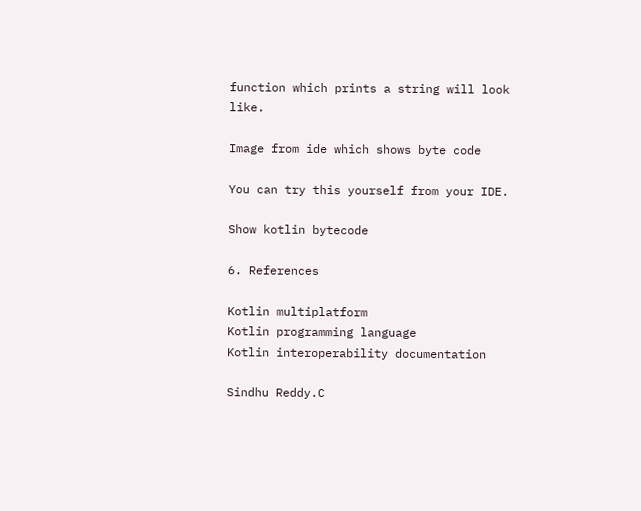function which prints a string will look like.

Image from ide which shows byte code

You can try this yourself from your IDE.

Show kotlin bytecode

6. References

Kotlin multiplatform
Kotlin programming language
Kotlin interoperability documentation

Sindhu Reddy.C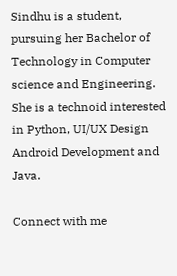Sindhu is a student, pursuing her Bachelor of Technology in Computer science and Engineering. She is a technoid interested in Python, UI/UX Design Android Development and Java.

Connect with me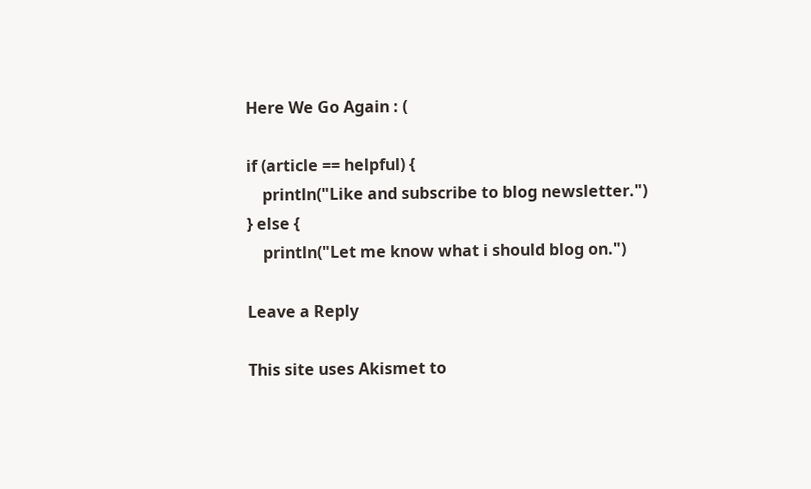Here We Go Again : (

if (article == helpful) {
    println("Like and subscribe to blog newsletter.")
} else {
    println("Let me know what i should blog on.")

Leave a Reply

This site uses Akismet to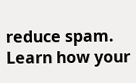reduce spam. Learn how your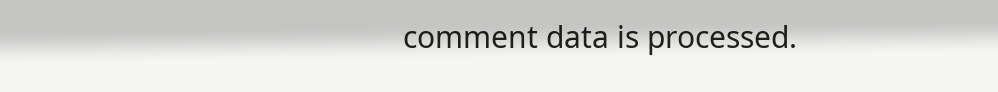comment data is processed.